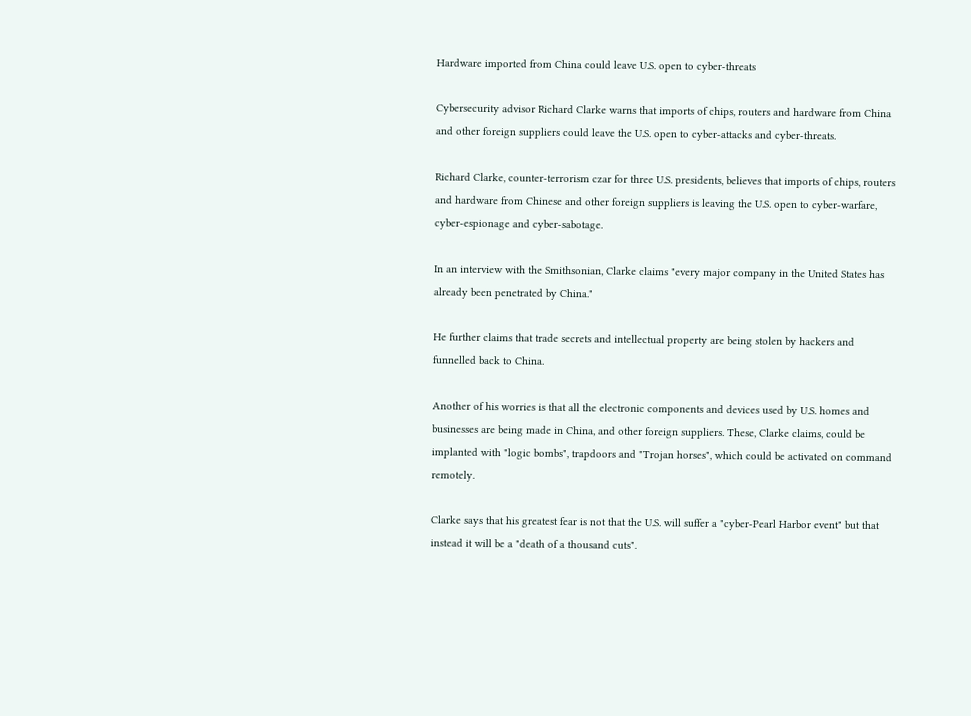Hardware imported from China could leave U.S. open to cyber-threats

Cybersecurity advisor Richard Clarke warns that imports of chips, routers and hardware from China and other foreign suppliers could leave the U.S. open to cyber-attacks and cyber-threats.

Richard Clarke, counter-terrorism czar for three U.S. presidents, believes that imports of chips, routers and hardware from Chinese and other foreign suppliers is leaving the U.S. open to cyber-warfare, cyber-espionage and cyber-sabotage.

In an interview with the Smithsonian, Clarke claims "every major company in the United States has already been penetrated by China."

He further claims that trade secrets and intellectual property are being stolen by hackers and funnelled back to China.

Another of his worries is that all the electronic components and devices used by U.S. homes and businesses are being made in China, and other foreign suppliers. These, Clarke claims, could be implanted with "logic bombs", trapdoors and "Trojan horses", which could be activated on command remotely.

Clarke says that his greatest fear is not that the U.S. will suffer a "cyber-Pearl Harbor event" but that instead it will be a "death of a thousand cuts".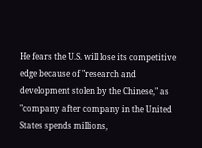He fears the U.S. will lose its competitive edge because of "research and development stolen by the Chinese," as "company after company in the United States spends millions,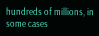hundreds of millions, in some cases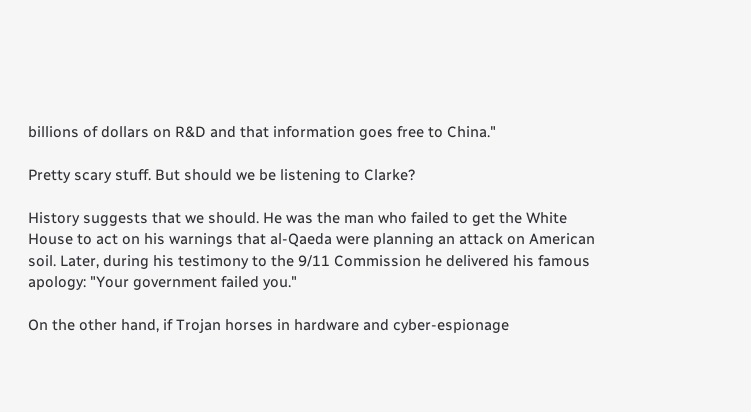billions of dollars on R&D and that information goes free to China."

Pretty scary stuff. But should we be listening to Clarke?

History suggests that we should. He was the man who failed to get the White House to act on his warnings that al-Qaeda were planning an attack on American soil. Later, during his testimony to the 9/11 Commission he delivered his famous apology: "Your government failed you."

On the other hand, if Trojan horses in hardware and cyber-espionage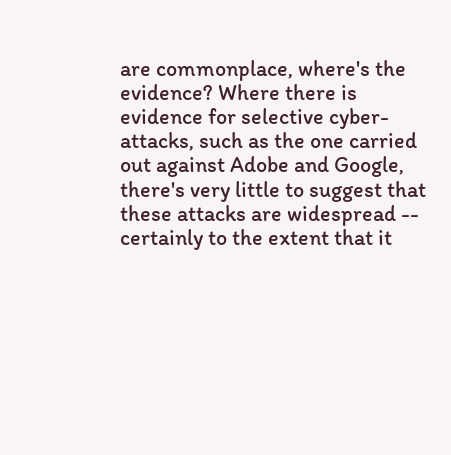are commonplace, where's the evidence? Where there is evidence for selective cyber-attacks, such as the one carried out against Adobe and Google, there's very little to suggest that these attacks are widespread -- certainly to the extent that it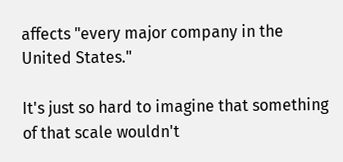affects "every major company in the United States."

It's just so hard to imagine that something of that scale wouldn't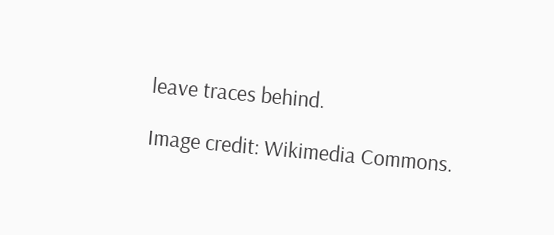leave traces behind.

Image credit: Wikimedia Commons.